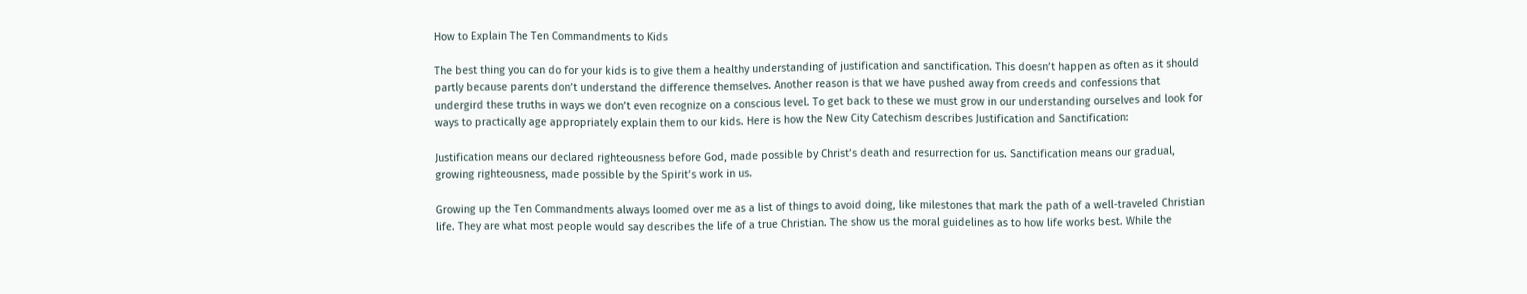How to Explain The Ten Commandments to Kids

The best thing you can do for your kids is to give them a healthy understanding of justification and sanctification. This doesn’t happen as often as it should partly because parents don’t understand the difference themselves. Another reason is that we have pushed away from creeds and confessions that undergird these truths in ways we don’t even recognize on a conscious level. To get back to these we must grow in our understanding ourselves and look for ways to practically age appropriately explain them to our kids. Here is how the New City Catechism describes Justification and Sanctification:

Justification means our declared righteousness before God, made possible by Christ’s death and resurrection for us. Sanctification means our gradual, growing righteousness, made possible by the Spirit’s work in us.

Growing up the Ten Commandments always loomed over me as a list of things to avoid doing, like milestones that mark the path of a well-traveled Christian life. They are what most people would say describes the life of a true Christian. The show us the moral guidelines as to how life works best. While the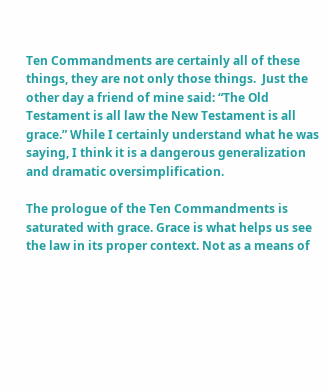Ten Commandments are certainly all of these things, they are not only those things.  Just the other day a friend of mine said: “The Old Testament is all law the New Testament is all grace.” While I certainly understand what he was saying, I think it is a dangerous generalization and dramatic oversimplification.

The prologue of the Ten Commandments is saturated with grace. Grace is what helps us see the law in its proper context. Not as a means of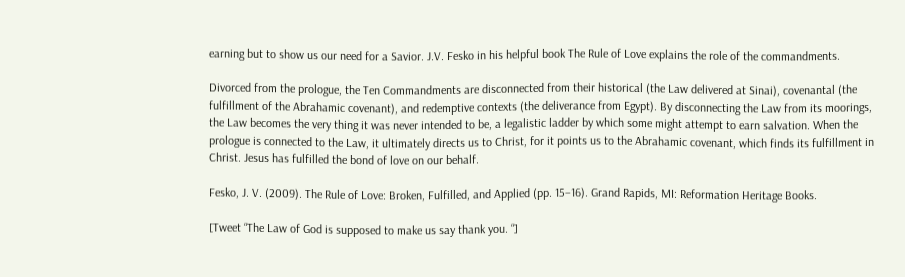earning but to show us our need for a Savior. J.V. Fesko in his helpful book The Rule of Love explains the role of the commandments.

Divorced from the prologue, the Ten Commandments are disconnected from their historical (the Law delivered at Sinai), covenantal (the fulfillment of the Abrahamic covenant), and redemptive contexts (the deliverance from Egypt). By disconnecting the Law from its moorings, the Law becomes the very thing it was never intended to be, a legalistic ladder by which some might attempt to earn salvation. When the prologue is connected to the Law, it ultimately directs us to Christ, for it points us to the Abrahamic covenant, which finds its fulfillment in Christ. Jesus has fulfilled the bond of love on our behalf.

Fesko, J. V. (2009). The Rule of Love: Broken, Fulfilled, and Applied (pp. 15–16). Grand Rapids, MI: Reformation Heritage Books.

[Tweet “The Law of God is supposed to make us say thank you. “]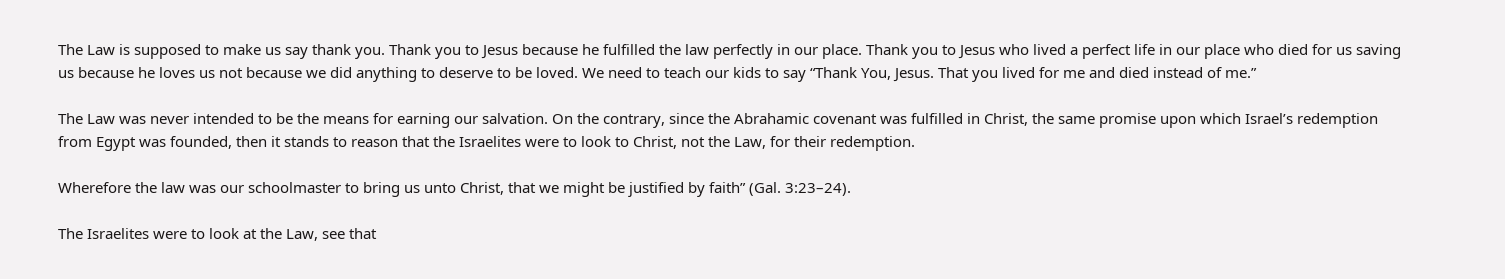The Law is supposed to make us say thank you. Thank you to Jesus because he fulfilled the law perfectly in our place. Thank you to Jesus who lived a perfect life in our place who died for us saving us because he loves us not because we did anything to deserve to be loved. We need to teach our kids to say “Thank You, Jesus. That you lived for me and died instead of me.”

The Law was never intended to be the means for earning our salvation. On the contrary, since the Abrahamic covenant was fulfilled in Christ, the same promise upon which Israel’s redemption from Egypt was founded, then it stands to reason that the Israelites were to look to Christ, not the Law, for their redemption.

Wherefore the law was our schoolmaster to bring us unto Christ, that we might be justified by faith” (Gal. 3:23–24).

The Israelites were to look at the Law, see that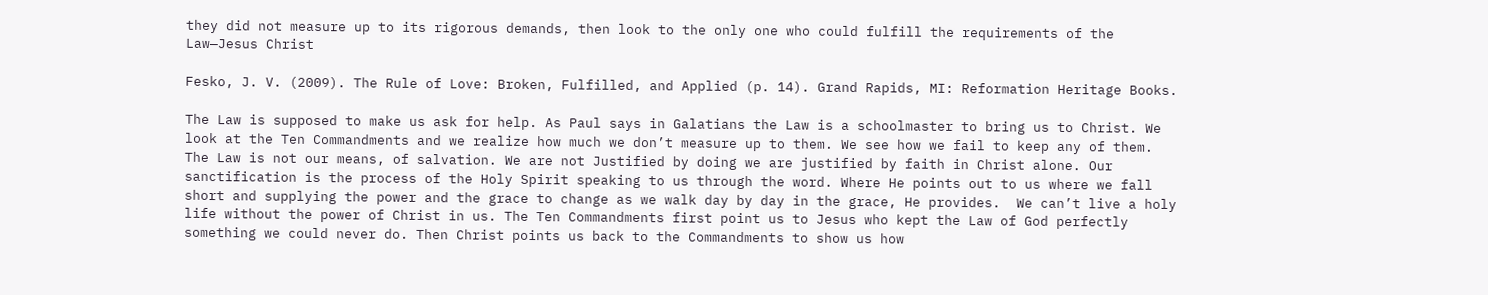they did not measure up to its rigorous demands, then look to the only one who could fulfill the requirements of the Law—Jesus Christ

Fesko, J. V. (2009). The Rule of Love: Broken, Fulfilled, and Applied (p. 14). Grand Rapids, MI: Reformation Heritage Books.

The Law is supposed to make us ask for help. As Paul says in Galatians the Law is a schoolmaster to bring us to Christ. We look at the Ten Commandments and we realize how much we don’t measure up to them. We see how we fail to keep any of them. The Law is not our means, of salvation. We are not Justified by doing we are justified by faith in Christ alone. Our sanctification is the process of the Holy Spirit speaking to us through the word. Where He points out to us where we fall short and supplying the power and the grace to change as we walk day by day in the grace, He provides.  We can’t live a holy life without the power of Christ in us. The Ten Commandments first point us to Jesus who kept the Law of God perfectly something we could never do. Then Christ points us back to the Commandments to show us how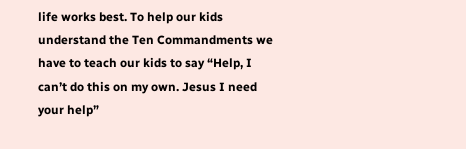life works best. To help our kids understand the Ten Commandments we have to teach our kids to say “Help, I can’t do this on my own. Jesus I need your help”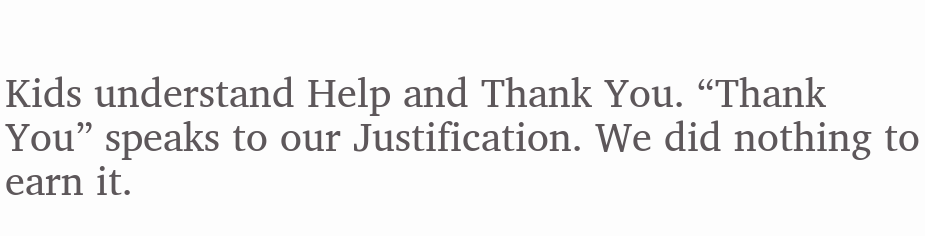Kids understand Help and Thank You. “Thank You” speaks to our Justification. We did nothing to earn it.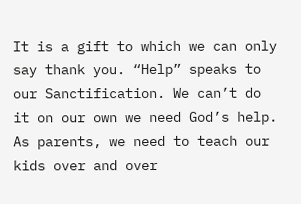It is a gift to which we can only say thank you. “Help” speaks to our Sanctification. We can’t do it on our own we need God’s help. As parents, we need to teach our kids over and over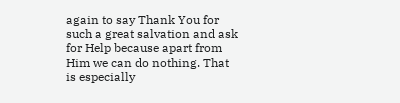again to say Thank You for such a great salvation and ask for Help because apart from Him we can do nothing. That is especially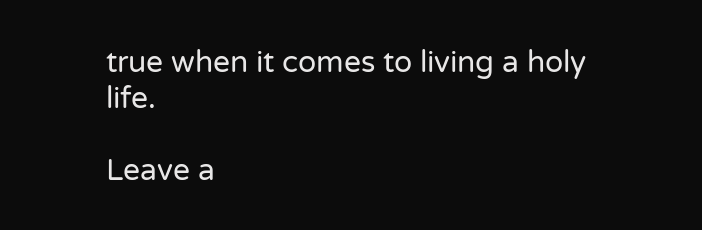true when it comes to living a holy life.

Leave a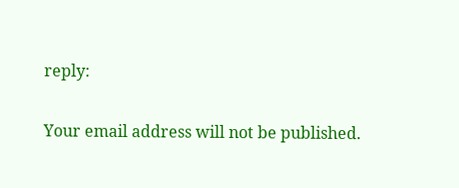reply:

Your email address will not be published.